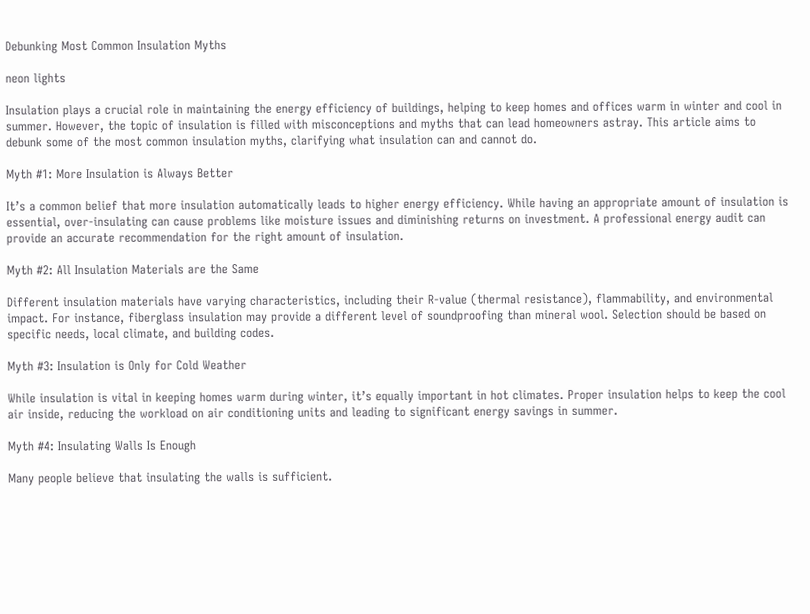Debunking Most Common Insulation Myths

neon lights

Insulation plays a crucial role in maintaining the energy efficiency of buildings, helping to keep homes and offices warm in winter and cool in summer. However, the topic of insulation is filled with misconceptions and myths that can lead homeowners astray. This article aims to debunk some of the most common insulation myths, clarifying what insulation can and cannot do.

Myth #1: More Insulation is Always Better

It’s a common belief that more insulation automatically leads to higher energy efficiency. While having an appropriate amount of insulation is essential, over-insulating can cause problems like moisture issues and diminishing returns on investment. A professional energy audit can provide an accurate recommendation for the right amount of insulation.

Myth #2: All Insulation Materials are the Same

Different insulation materials have varying characteristics, including their R-value (thermal resistance), flammability, and environmental impact. For instance, fiberglass insulation may provide a different level of soundproofing than mineral wool. Selection should be based on specific needs, local climate, and building codes.

Myth #3: Insulation is Only for Cold Weather

While insulation is vital in keeping homes warm during winter, it’s equally important in hot climates. Proper insulation helps to keep the cool air inside, reducing the workload on air conditioning units and leading to significant energy savings in summer.

Myth #4: Insulating Walls Is Enough

Many people believe that insulating the walls is sufficient.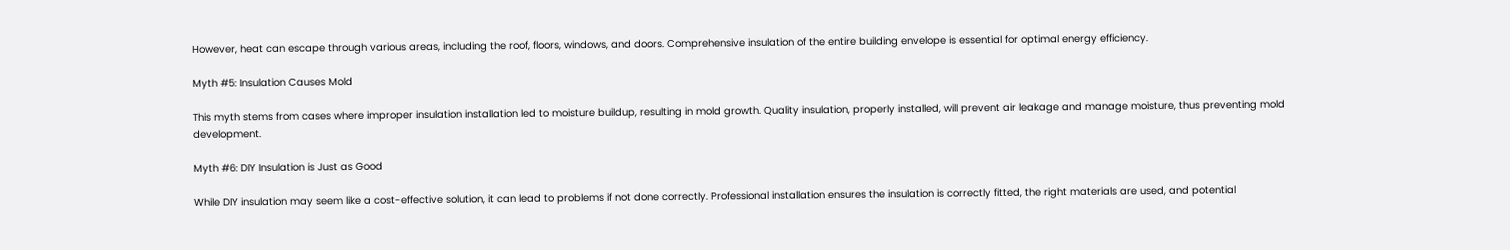However, heat can escape through various areas, including the roof, floors, windows, and doors. Comprehensive insulation of the entire building envelope is essential for optimal energy efficiency.

Myth #5: Insulation Causes Mold

This myth stems from cases where improper insulation installation led to moisture buildup, resulting in mold growth. Quality insulation, properly installed, will prevent air leakage and manage moisture, thus preventing mold development.

Myth #6: DIY Insulation is Just as Good

While DIY insulation may seem like a cost-effective solution, it can lead to problems if not done correctly. Professional installation ensures the insulation is correctly fitted, the right materials are used, and potential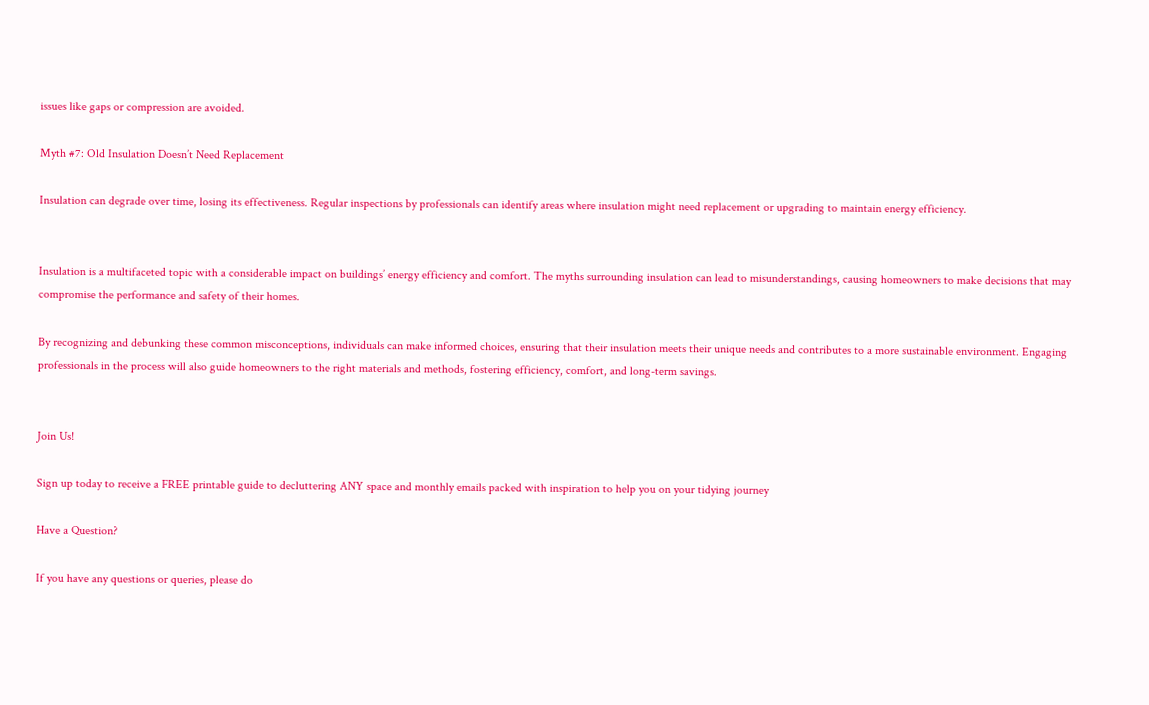issues like gaps or compression are avoided.

Myth #7: Old Insulation Doesn’t Need Replacement

Insulation can degrade over time, losing its effectiveness. Regular inspections by professionals can identify areas where insulation might need replacement or upgrading to maintain energy efficiency.


Insulation is a multifaceted topic with a considerable impact on buildings’ energy efficiency and comfort. The myths surrounding insulation can lead to misunderstandings, causing homeowners to make decisions that may compromise the performance and safety of their homes.

By recognizing and debunking these common misconceptions, individuals can make informed choices, ensuring that their insulation meets their unique needs and contributes to a more sustainable environment. Engaging professionals in the process will also guide homeowners to the right materials and methods, fostering efficiency, comfort, and long-term savings.


Join Us!

Sign up today to receive a FREE printable guide to decluttering ANY space and monthly emails packed with inspiration to help you on your tidying journey

Have a Question?

If you have any questions or queries, please do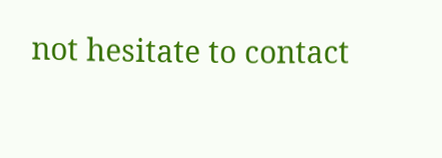not hesitate to contact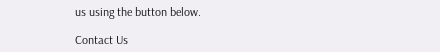us using the button below.

Contact Us